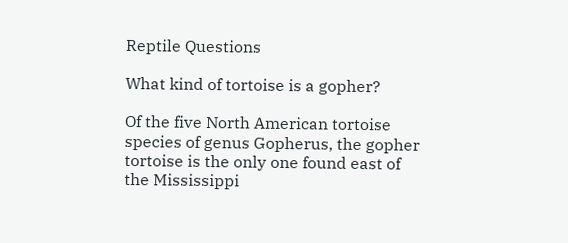Reptile Questions

What kind of tortoise is a gopher?

Of the five North American tortoise species of genus Gopherus, the gopher tortoise is the only one found east of the Mississippi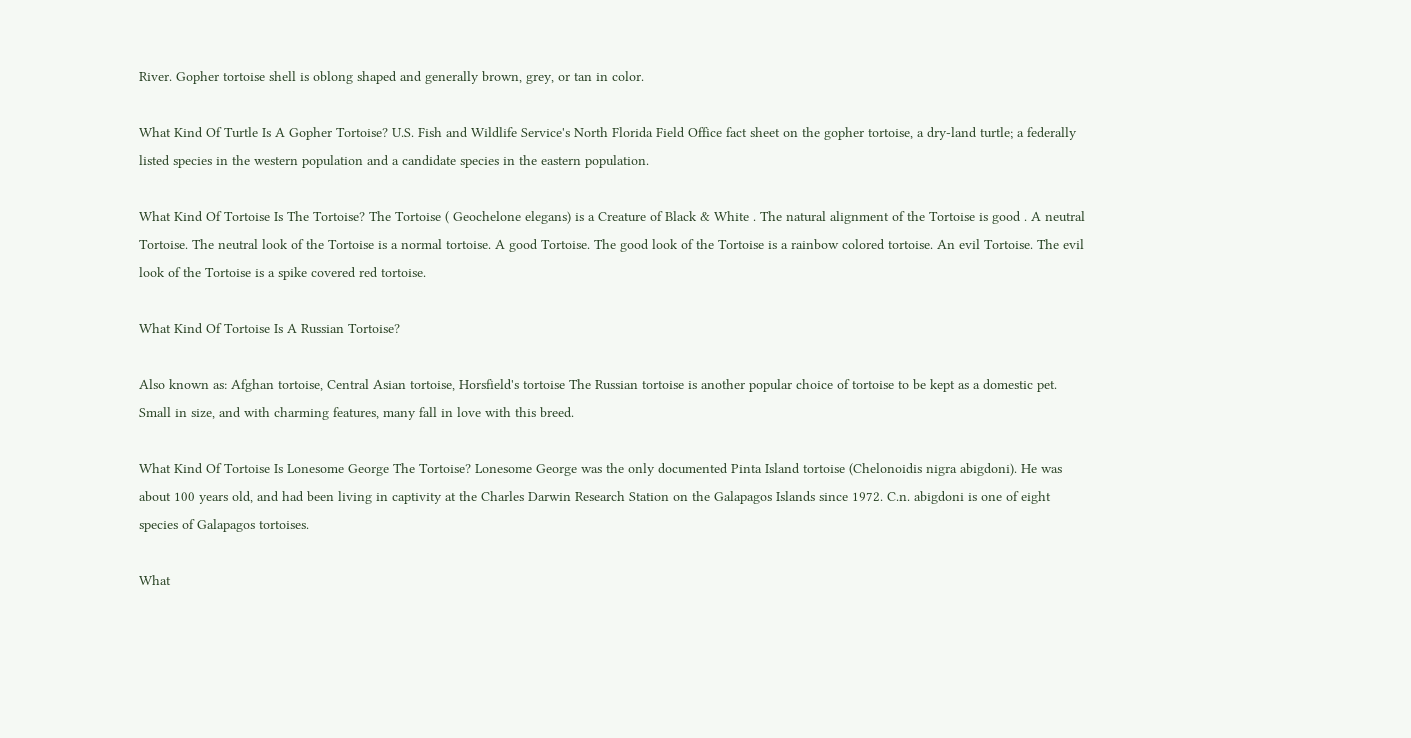River. Gopher tortoise shell is oblong shaped and generally brown, grey, or tan in color.

What Kind Of Turtle Is A Gopher Tortoise? U.S. Fish and Wildlife Service's North Florida Field Office fact sheet on the gopher tortoise, a dry-land turtle; a federally listed species in the western population and a candidate species in the eastern population.

What Kind Of Tortoise Is The Tortoise? The Tortoise ( Geochelone elegans) is a Creature of Black & White . The natural alignment of the Tortoise is good . A neutral Tortoise. The neutral look of the Tortoise is a normal tortoise. A good Tortoise. The good look of the Tortoise is a rainbow colored tortoise. An evil Tortoise. The evil look of the Tortoise is a spike covered red tortoise.

What Kind Of Tortoise Is A Russian Tortoise?

Also known as: Afghan tortoise, Central Asian tortoise, Horsfield's tortoise The Russian tortoise is another popular choice of tortoise to be kept as a domestic pet. Small in size, and with charming features, many fall in love with this breed.

What Kind Of Tortoise Is Lonesome George The Tortoise? Lonesome George was the only documented Pinta Island tortoise (Chelonoidis nigra abigdoni). He was about 100 years old, and had been living in captivity at the Charles Darwin Research Station on the Galapagos Islands since 1972. C.n. abigdoni is one of eight species of Galapagos tortoises.

What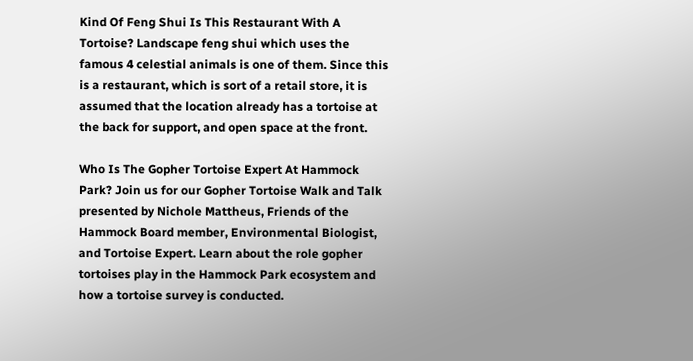Kind Of Feng Shui Is This Restaurant With A Tortoise? Landscape feng shui which uses the famous 4 celestial animals is one of them. Since this is a restaurant, which is sort of a retail store, it is assumed that the location already has a tortoise at the back for support, and open space at the front.

Who Is The Gopher Tortoise Expert At Hammock Park? Join us for our Gopher Tortoise Walk and Talk presented by Nichole Mattheus, Friends of the Hammock Board member, Environmental Biologist, and Tortoise Expert. Learn about the role gopher tortoises play in the Hammock Park ecosystem and how a tortoise survey is conducted.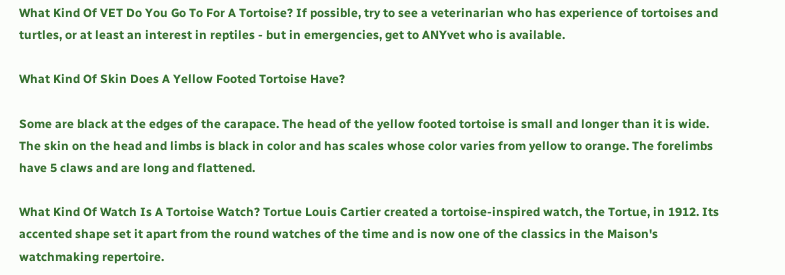What Kind Of VET Do You Go To For A Tortoise? If possible, try to see a veterinarian who has experience of tortoises and turtles, or at least an interest in reptiles - but in emergencies, get to ANYvet who is available.

What Kind Of Skin Does A Yellow Footed Tortoise Have?

Some are black at the edges of the carapace. The head of the yellow footed tortoise is small and longer than it is wide. The skin on the head and limbs is black in color and has scales whose color varies from yellow to orange. The forelimbs have 5 claws and are long and flattened.

What Kind Of Watch Is A Tortoise Watch? Tortue Louis Cartier created a tortoise-inspired watch, the Tortue, in 1912. Its accented shape set it apart from the round watches of the time and is now one of the classics in the Maison's watchmaking repertoire.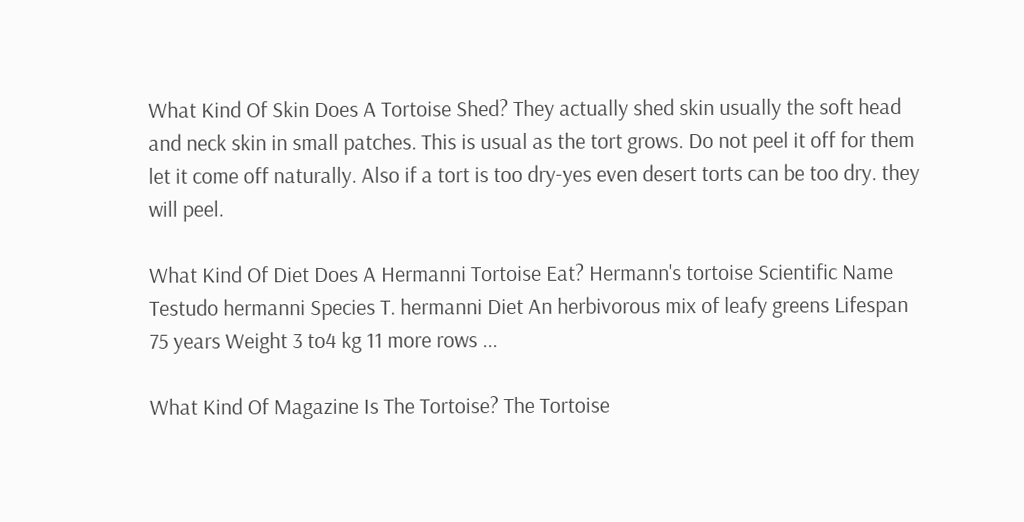What Kind Of Skin Does A Tortoise Shed? They actually shed skin usually the soft head and neck skin in small patches. This is usual as the tort grows. Do not peel it off for them let it come off naturally. Also if a tort is too dry-yes even desert torts can be too dry. they will peel.

What Kind Of Diet Does A Hermanni Tortoise Eat? Hermann's tortoise Scientific Name Testudo hermanni Species T. hermanni Diet An herbivorous mix of leafy greens Lifespan 75 years Weight 3 to4 kg 11 more rows ...

What Kind Of Magazine Is The Tortoise? The Tortoise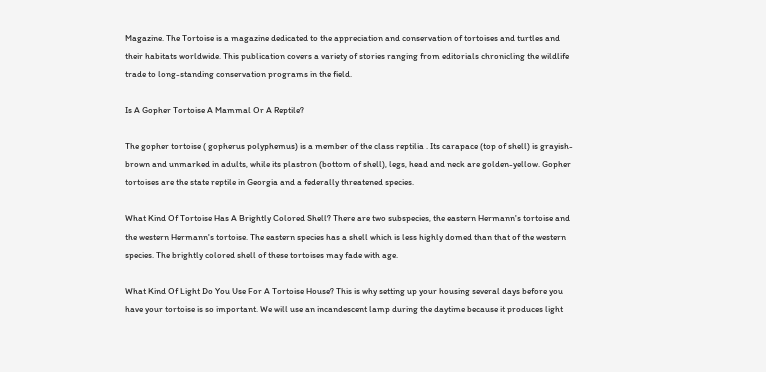Magazine. The Tortoise is a magazine dedicated to the appreciation and conservation of tortoises and turtles and their habitats worldwide. This publication covers a variety of stories ranging from editorials chronicling the wildlife trade to long-standing conservation programs in the field.

Is A Gopher Tortoise A Mammal Or A Reptile?

The gopher tortoise ( gopherus polyphemus) is a member of the class reptilia . Its carapace (top of shell) is grayish-brown and unmarked in adults, while its plastron (bottom of shell), legs, head and neck are golden-yellow. Gopher tortoises are the state reptile in Georgia and a federally threatened species.

What Kind Of Tortoise Has A Brightly Colored Shell? There are two subspecies, the eastern Hermann's tortoise and the western Hermann's tortoise. The eastern species has a shell which is less highly domed than that of the western species. The brightly colored shell of these tortoises may fade with age.

What Kind Of Light Do You Use For A Tortoise House? This is why setting up your housing several days before you have your tortoise is so important. We will use an incandescent lamp during the daytime because it produces light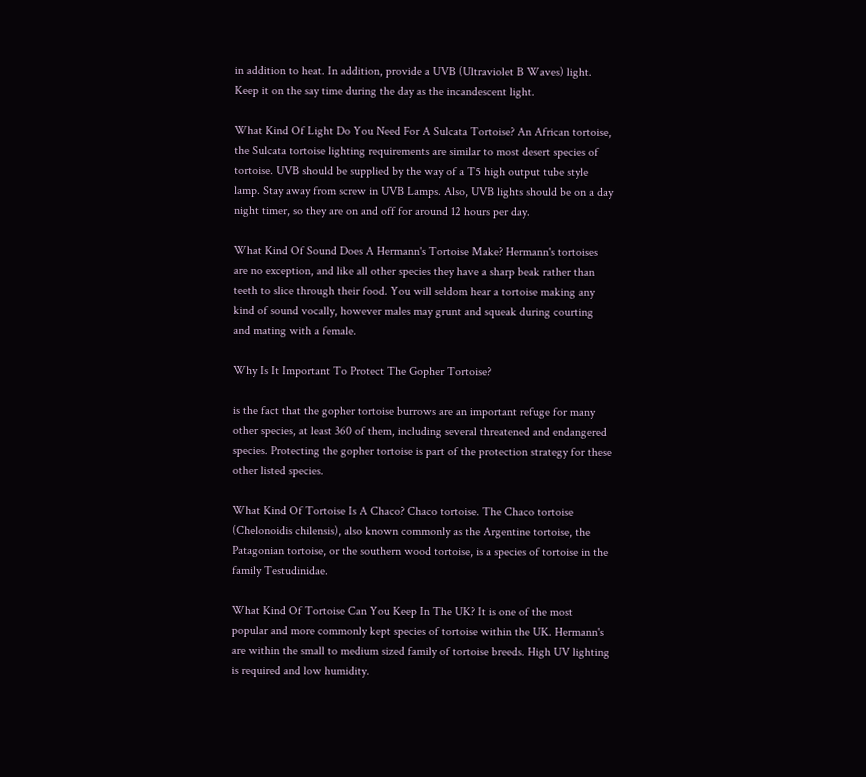in addition to heat. In addition, provide a UVB (Ultraviolet B Waves) light. Keep it on the say time during the day as the incandescent light.

What Kind Of Light Do You Need For A Sulcata Tortoise? An African tortoise, the Sulcata tortoise lighting requirements are similar to most desert species of tortoise. UVB should be supplied by the way of a T5 high output tube style lamp. Stay away from screw in UVB Lamps. Also, UVB lights should be on a day night timer, so they are on and off for around 12 hours per day.

What Kind Of Sound Does A Hermann's Tortoise Make? Hermann's tortoises are no exception, and like all other species they have a sharp beak rather than teeth to slice through their food. You will seldom hear a tortoise making any kind of sound vocally, however males may grunt and squeak during courting and mating with a female.

Why Is It Important To Protect The Gopher Tortoise?

is the fact that the gopher tortoise burrows are an important refuge for many other species, at least 360 of them, including several threatened and endangered species. Protecting the gopher tortoise is part of the protection strategy for these other listed species.

What Kind Of Tortoise Is A Chaco? Chaco tortoise. The Chaco tortoise (Chelonoidis chilensis), also known commonly as the Argentine tortoise, the Patagonian tortoise, or the southern wood tortoise, is a species of tortoise in the family Testudinidae.

What Kind Of Tortoise Can You Keep In The UK? It is one of the most popular and more commonly kept species of tortoise within the UK. Hermann's are within the small to medium sized family of tortoise breeds. High UV lighting is required and low humidity.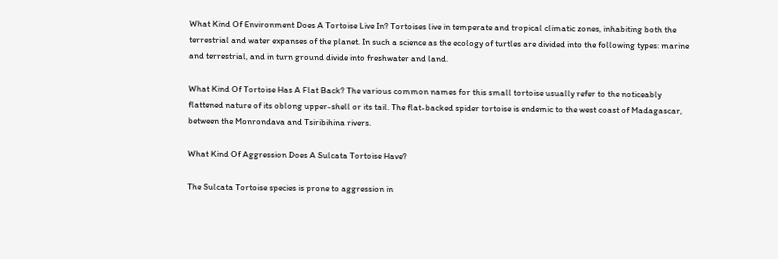What Kind Of Environment Does A Tortoise Live In? Tortoises live in temperate and tropical climatic zones, inhabiting both the terrestrial and water expanses of the planet. In such a science as the ecology of turtles are divided into the following types: marine and terrestrial, and in turn ground divide into freshwater and land.

What Kind Of Tortoise Has A Flat Back? The various common names for this small tortoise usually refer to the noticeably flattened nature of its oblong upper-shell or its tail. The flat-backed spider tortoise is endemic to the west coast of Madagascar, between the Monrondava and Tsiribihina rivers.

What Kind Of Aggression Does A Sulcata Tortoise Have?

The Sulcata Tortoise species is prone to aggression in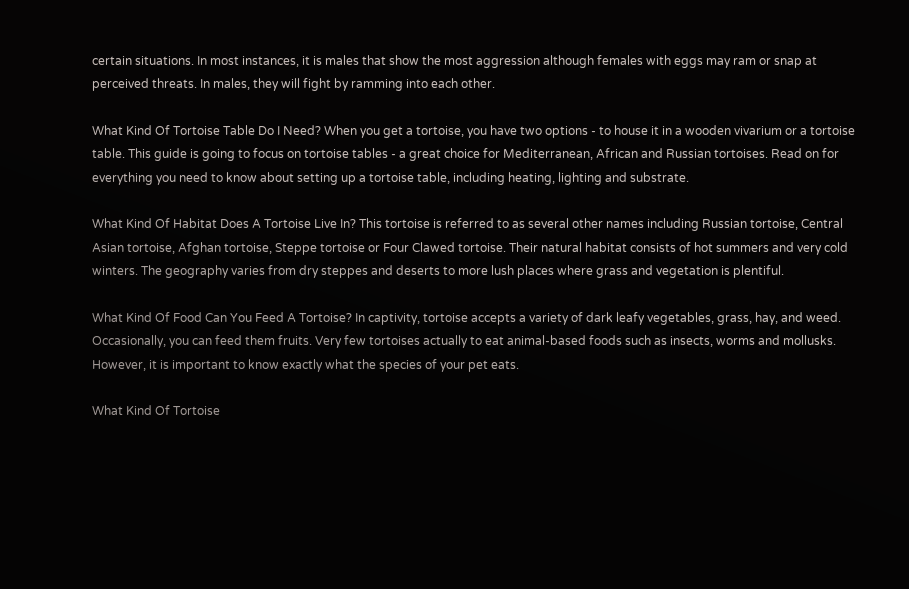certain situations. In most instances, it is males that show the most aggression although females with eggs may ram or snap at perceived threats. In males, they will fight by ramming into each other.

What Kind Of Tortoise Table Do I Need? When you get a tortoise, you have two options - to house it in a wooden vivarium or a tortoise table. This guide is going to focus on tortoise tables - a great choice for Mediterranean, African and Russian tortoises. Read on for everything you need to know about setting up a tortoise table, including heating, lighting and substrate.

What Kind Of Habitat Does A Tortoise Live In? This tortoise is referred to as several other names including Russian tortoise, Central Asian tortoise, Afghan tortoise, Steppe tortoise or Four Clawed tortoise. Their natural habitat consists of hot summers and very cold winters. The geography varies from dry steppes and deserts to more lush places where grass and vegetation is plentiful.

What Kind Of Food Can You Feed A Tortoise? In captivity, tortoise accepts a variety of dark leafy vegetables, grass, hay, and weed. Occasionally, you can feed them fruits. Very few tortoises actually to eat animal-based foods such as insects, worms and mollusks. However, it is important to know exactly what the species of your pet eats.

What Kind Of Tortoise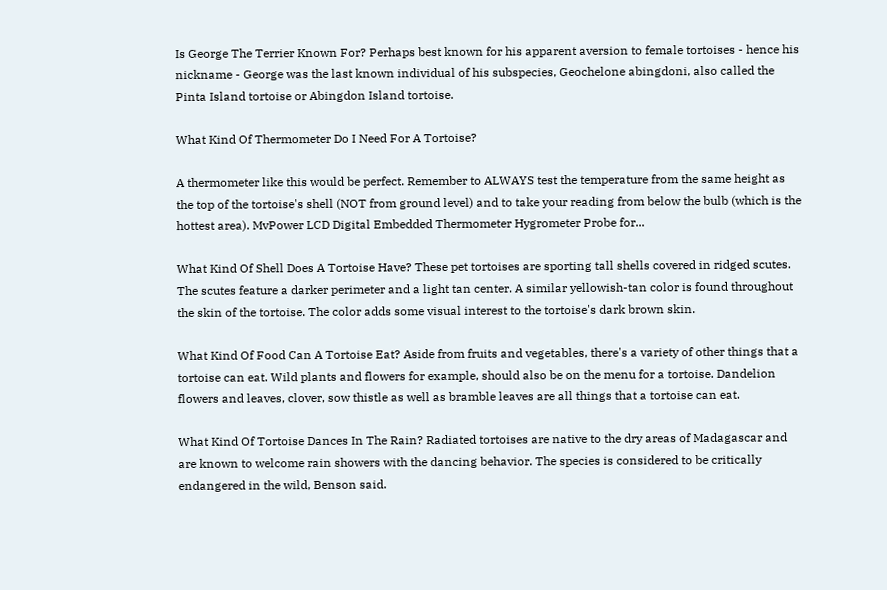Is George The Terrier Known For? Perhaps best known for his apparent aversion to female tortoises - hence his nickname - George was the last known individual of his subspecies, Geochelone abingdoni, also called the Pinta Island tortoise or Abingdon Island tortoise.

What Kind Of Thermometer Do I Need For A Tortoise?

A thermometer like this would be perfect. Remember to ALWAYS test the temperature from the same height as the top of the tortoise's shell (NOT from ground level) and to take your reading from below the bulb (which is the hottest area). MvPower LCD Digital Embedded Thermometer Hygrometer Probe for...

What Kind Of Shell Does A Tortoise Have? These pet tortoises are sporting tall shells covered in ridged scutes. The scutes feature a darker perimeter and a light tan center. A similar yellowish-tan color is found throughout the skin of the tortoise. The color adds some visual interest to the tortoise's dark brown skin.

What Kind Of Food Can A Tortoise Eat? Aside from fruits and vegetables, there's a variety of other things that a tortoise can eat. Wild plants and flowers for example, should also be on the menu for a tortoise. Dandelion flowers and leaves, clover, sow thistle as well as bramble leaves are all things that a tortoise can eat.

What Kind Of Tortoise Dances In The Rain? Radiated tortoises are native to the dry areas of Madagascar and are known to welcome rain showers with the dancing behavior. The species is considered to be critically endangered in the wild, Benson said.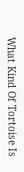What Kind Of Tortoise Is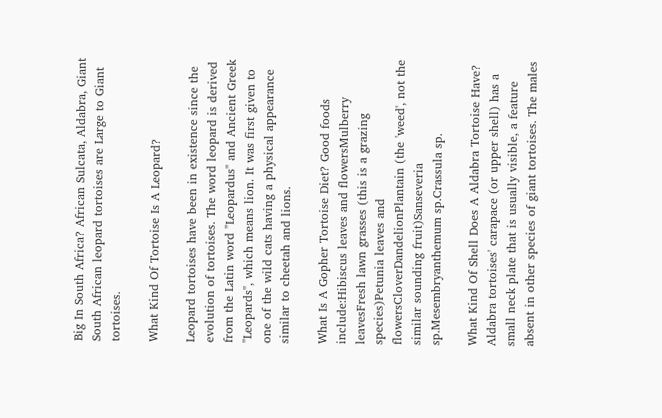Big In South Africa? African Sulcata, Aldabra, Giant South African leopard tortoises are Large to Giant tortoises.

What Kind Of Tortoise Is A Leopard?

Leopard tortoises have been in existence since the evolution of tortoises. The word leopard is derived from the Latin word "Leopardus" and Ancient Greek "Leopards", which means lion. It was first given to one of the wild cats having a physical appearance similar to cheetah and lions.

What Is A Gopher Tortoise Diet? Good foods include:Hibiscus leaves and flowersMulberry leavesFresh lawn grasses (this is a grazing species)Petunia leaves and flowersCloverDandelionPlantain (the 'weed', not the similar sounding fruit)Sanseveria sp.Mesembryanthemum sp.Crassula sp.

What Kind Of Shell Does A Aldabra Tortoise Have? Aldabra tortoises' carapace (or upper shell) has a small neck plate that is usually visible, a feature absent in other species of giant tortoises. The males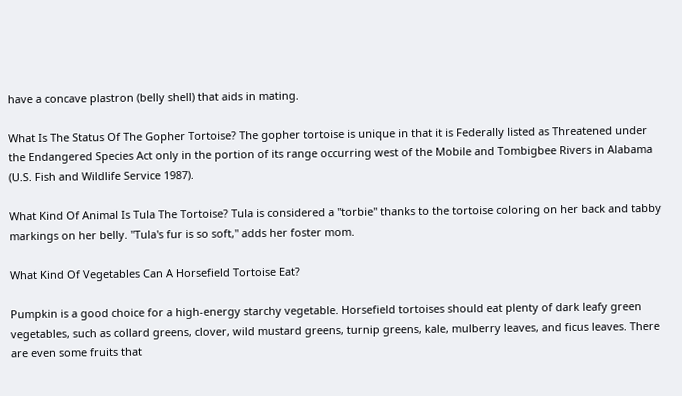have a concave plastron (belly shell) that aids in mating.

What Is The Status Of The Gopher Tortoise? The gopher tortoise is unique in that it is Federally listed as Threatened under the Endangered Species Act only in the portion of its range occurring west of the Mobile and Tombigbee Rivers in Alabama (U.S. Fish and Wildlife Service 1987).

What Kind Of Animal Is Tula The Tortoise? Tula is considered a "torbie" thanks to the tortoise coloring on her back and tabby markings on her belly. "Tula's fur is so soft," adds her foster mom.

What Kind Of Vegetables Can A Horsefield Tortoise Eat?

Pumpkin is a good choice for a high-energy starchy vegetable. Horsefield tortoises should eat plenty of dark leafy green vegetables, such as collard greens, clover, wild mustard greens, turnip greens, kale, mulberry leaves, and ficus leaves. There are even some fruits that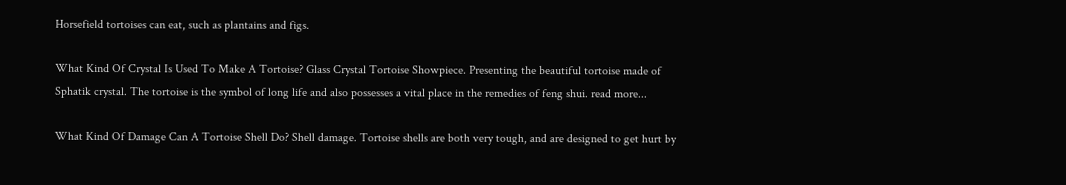Horsefield tortoises can eat, such as plantains and figs.

What Kind Of Crystal Is Used To Make A Tortoise? Glass Crystal Tortoise Showpiece. Presenting the beautiful tortoise made of Sphatik crystal. The tortoise is the symbol of long life and also possesses a vital place in the remedies of feng shui. read more...

What Kind Of Damage Can A Tortoise Shell Do? Shell damage. Tortoise shells are both very tough, and are designed to get hurt by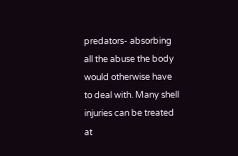predators- absorbing all the abuse the body would otherwise have to deal with. Many shell injuries can be treated at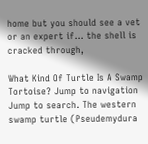home but you should see a vet or an expert if... the shell is cracked through,

What Kind Of Turtle Is A Swamp Tortoise? Jump to navigation Jump to search. The western swamp turtle (Pseudemydura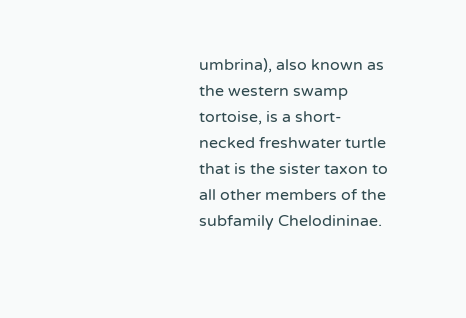umbrina), also known as the western swamp tortoise, is a short-necked freshwater turtle that is the sister taxon to all other members of the subfamily Chelodininae.